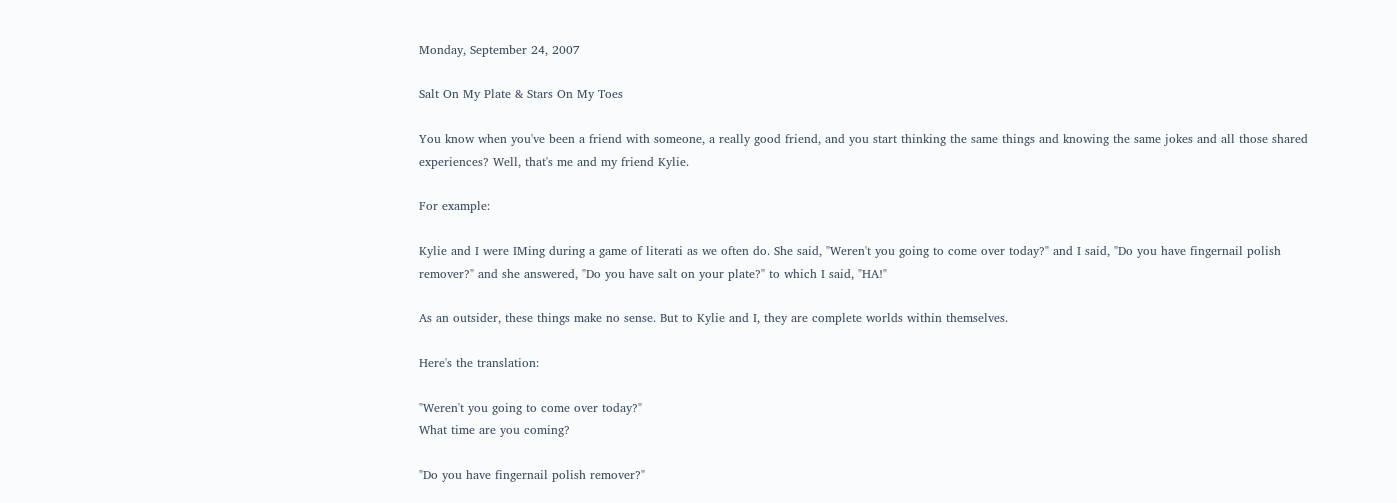Monday, September 24, 2007

Salt On My Plate & Stars On My Toes

You know when you've been a friend with someone, a really good friend, and you start thinking the same things and knowing the same jokes and all those shared experiences? Well, that's me and my friend Kylie.

For example:

Kylie and I were IMing during a game of literati as we often do. She said, "Weren't you going to come over today?" and I said, "Do you have fingernail polish remover?" and she answered, "Do you have salt on your plate?" to which I said, "HA!"

As an outsider, these things make no sense. But to Kylie and I, they are complete worlds within themselves.

Here's the translation:

"Weren't you going to come over today?"
What time are you coming?

"Do you have fingernail polish remover?"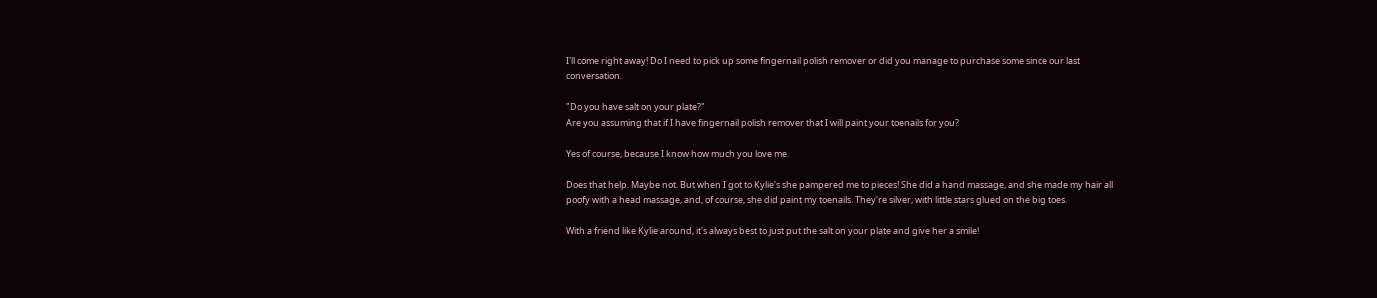I'll come right away! Do I need to pick up some fingernail polish remover or did you manage to purchase some since our last conversation.

"Do you have salt on your plate?"
Are you assuming that if I have fingernail polish remover that I will paint your toenails for you?

Yes of course, because I know how much you love me.

Does that help. Maybe not. But when I got to Kylie's she pampered me to pieces! She did a hand massage, and she made my hair all poofy with a head massage, and, of course, she did paint my toenails. They're silver, with little stars glued on the big toes.

With a friend like Kylie around, it's always best to just put the salt on your plate and give her a smile!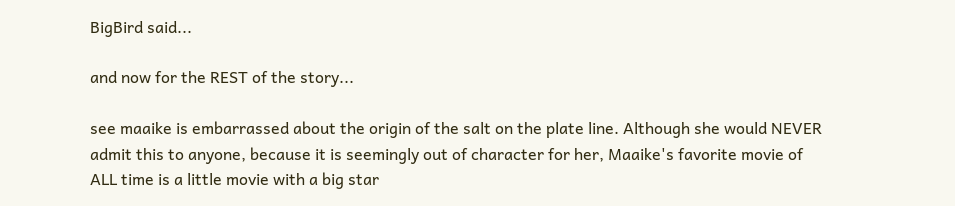BigBird said...

and now for the REST of the story...

see maaike is embarrassed about the origin of the salt on the plate line. Although she would NEVER admit this to anyone, because it is seemingly out of character for her, Maaike's favorite movie of ALL time is a little movie with a big star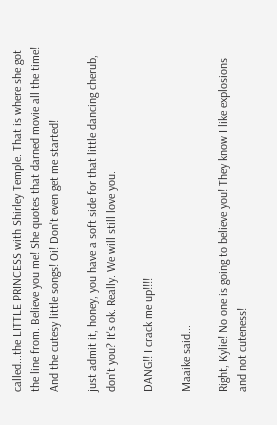called...the LITTLE PRINCESS with Shirley Temple. That is where she got the line from. Believe you me! She quotes that darned movie all the time! And the cutesy little songs! Oi! Don't even get me started!

just admit it, honey, you have a soft side for that little dancing cherub, don't you? It's ok. Really. We will still love you.

DANG!! I crack me up!!!!

Maaike said...

Right, Kylie! No one is going to believe you! They know I like explosions and not cuteness!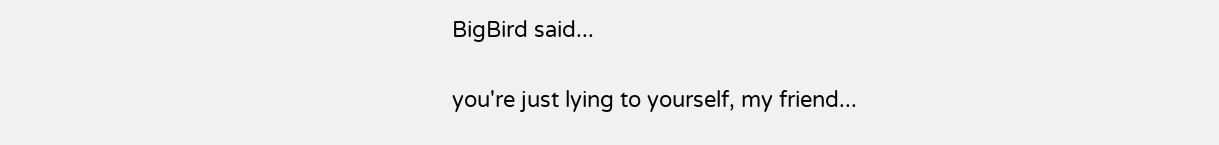BigBird said...

you're just lying to yourself, my friend...